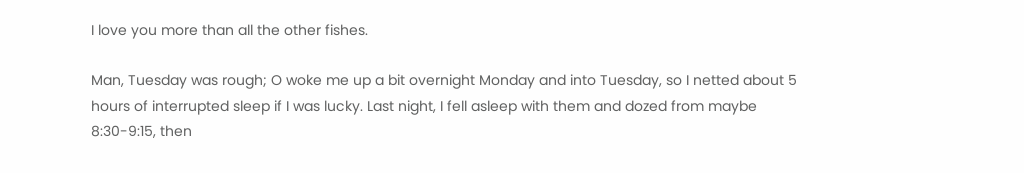I love you more than all the other fishes.

Man, Tuesday was rough; O woke me up a bit overnight Monday and into Tuesday, so I netted about 5 hours of interrupted sleep if I was lucky. Last night, I fell asleep with them and dozed from maybe 8:30-9:15, then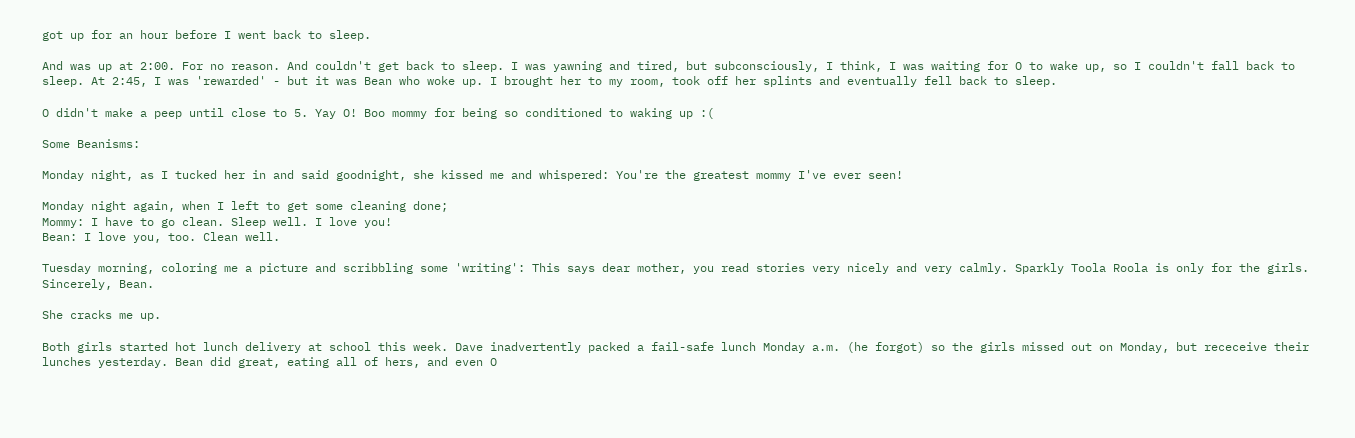got up for an hour before I went back to sleep.

And was up at 2:00. For no reason. And couldn't get back to sleep. I was yawning and tired, but subconsciously, I think, I was waiting for O to wake up, so I couldn't fall back to sleep. At 2:45, I was 'rewarded' - but it was Bean who woke up. I brought her to my room, took off her splints and eventually fell back to sleep.

O didn't make a peep until close to 5. Yay O! Boo mommy for being so conditioned to waking up :(

Some Beanisms:

Monday night, as I tucked her in and said goodnight, she kissed me and whispered: You're the greatest mommy I've ever seen!

Monday night again, when I left to get some cleaning done;
Mommy: I have to go clean. Sleep well. I love you!
Bean: I love you, too. Clean well.

Tuesday morning, coloring me a picture and scribbling some 'writing': This says dear mother, you read stories very nicely and very calmly. Sparkly Toola Roola is only for the girls. Sincerely, Bean.

She cracks me up.

Both girls started hot lunch delivery at school this week. Dave inadvertently packed a fail-safe lunch Monday a.m. (he forgot) so the girls missed out on Monday, but receceive their lunches yesterday. Bean did great, eating all of hers, and even O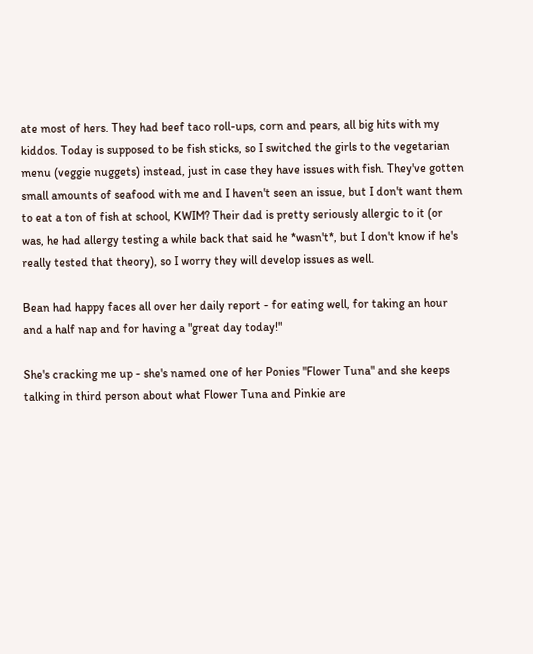ate most of hers. They had beef taco roll-ups, corn and pears, all big hits with my kiddos. Today is supposed to be fish sticks, so I switched the girls to the vegetarian menu (veggie nuggets) instead, just in case they have issues with fish. They've gotten small amounts of seafood with me and I haven't seen an issue, but I don't want them to eat a ton of fish at school, KWIM? Their dad is pretty seriously allergic to it (or was, he had allergy testing a while back that said he *wasn't*, but I don't know if he's really tested that theory), so I worry they will develop issues as well.

Bean had happy faces all over her daily report - for eating well, for taking an hour and a half nap and for having a "great day today!"

She's cracking me up - she's named one of her Ponies "Flower Tuna" and she keeps talking in third person about what Flower Tuna and Pinkie are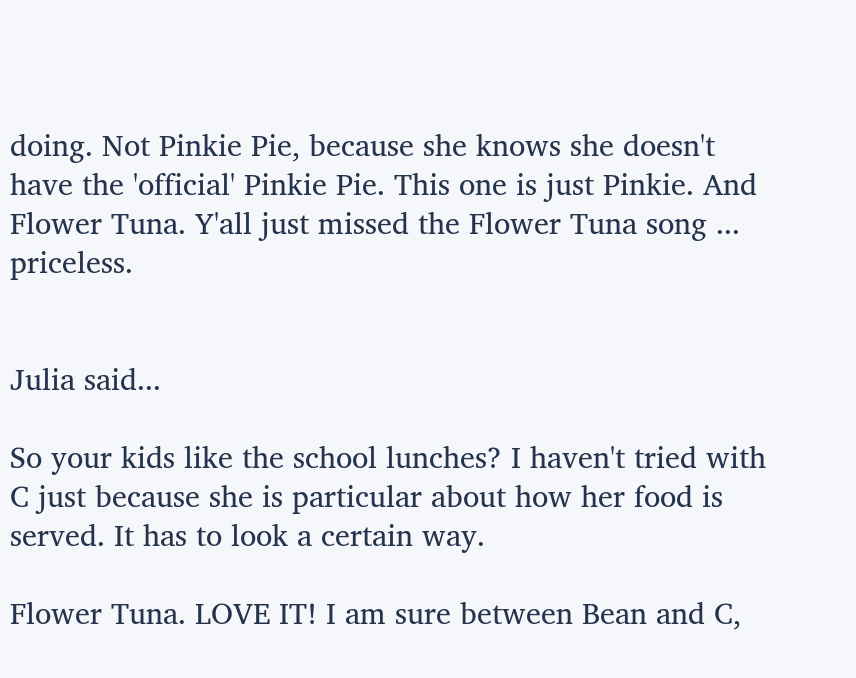doing. Not Pinkie Pie, because she knows she doesn't have the 'official' Pinkie Pie. This one is just Pinkie. And Flower Tuna. Y'all just missed the Flower Tuna song ... priceless.


Julia said...

So your kids like the school lunches? I haven't tried with C just because she is particular about how her food is served. It has to look a certain way.

Flower Tuna. LOVE IT! I am sure between Bean and C,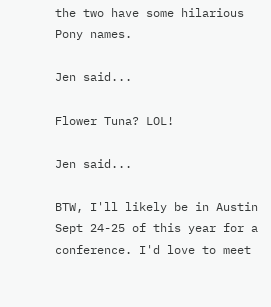the two have some hilarious Pony names.

Jen said...

Flower Tuna? LOL!

Jen said...

BTW, I'll likely be in Austin Sept 24-25 of this year for a conference. I'd love to meet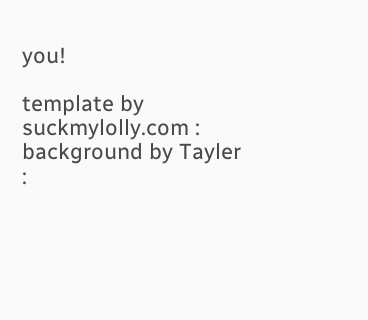you!

template by suckmylolly.com : background by Tayler :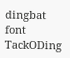dingbat font TackODing